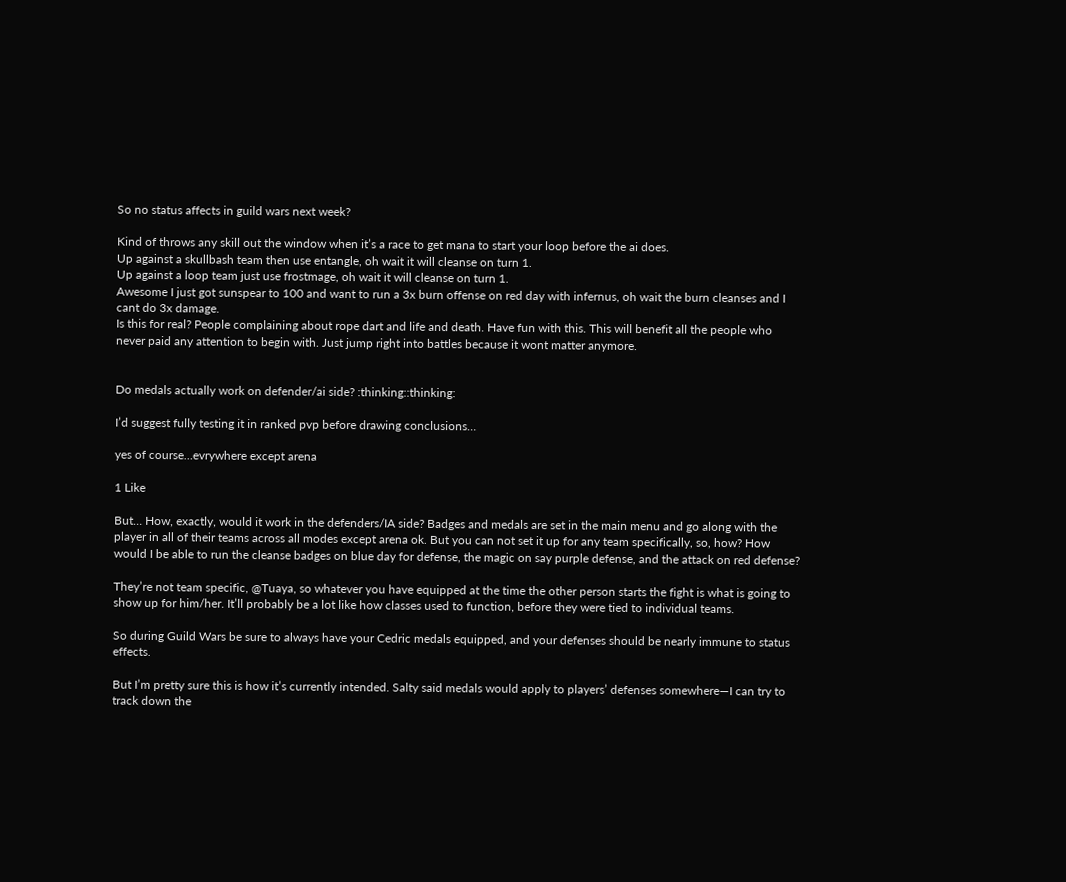So no status affects in guild wars next week?

Kind of throws any skill out the window when it’s a race to get mana to start your loop before the ai does.
Up against a skullbash team then use entangle, oh wait it will cleanse on turn 1.
Up against a loop team just use frostmage, oh wait it will cleanse on turn 1.
Awesome I just got sunspear to 100 and want to run a 3x burn offense on red day with infernus, oh wait the burn cleanses and I cant do 3x damage.
Is this for real? People complaining about rope dart and life and death. Have fun with this. This will benefit all the people who never paid any attention to begin with. Just jump right into battles because it wont matter anymore.


Do medals actually work on defender/ai side? :thinking::thinking:

I’d suggest fully testing it in ranked pvp before drawing conclusions…

yes of course…evrywhere except arena

1 Like

But… How, exactly, would it work in the defenders/IA side? Badges and medals are set in the main menu and go along with the player in all of their teams across all modes except arena ok. But you can not set it up for any team specifically, so, how? How would I be able to run the cleanse badges on blue day for defense, the magic on say purple defense, and the attack on red defense?

They’re not team specific, @Tuaya, so whatever you have equipped at the time the other person starts the fight is what is going to show up for him/her. It’ll probably be a lot like how classes used to function, before they were tied to individual teams.

So during Guild Wars be sure to always have your Cedric medals equipped, and your defenses should be nearly immune to status effects.

But I’m pretty sure this is how it’s currently intended. Salty said medals would apply to players’ defenses somewhere—I can try to track down the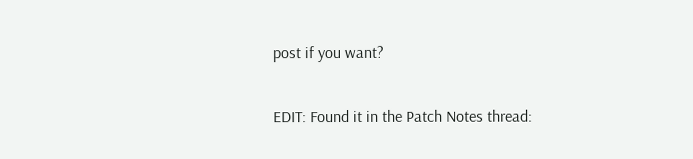post if you want?

EDIT: Found it in the Patch Notes thread: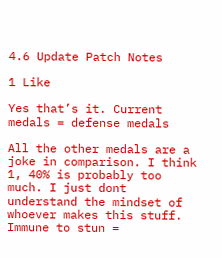4.6 Update Patch Notes

1 Like

Yes that’s it. Current medals = defense medals

All the other medals are a joke in comparison. I think 1, 40% is probably too much. I just dont understand the mindset of whoever makes this stuff. Immune to stun =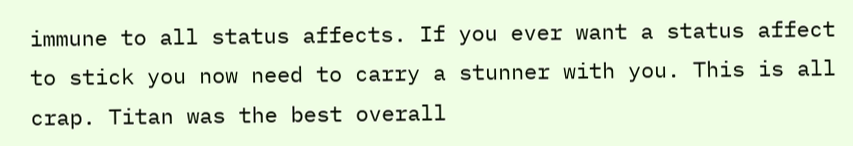immune to all status affects. If you ever want a status affect to stick you now need to carry a stunner with you. This is all crap. Titan was the best overall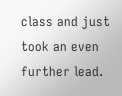class and just took an even further lead.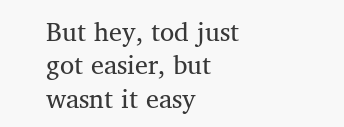But hey, tod just got easier, but wasnt it easy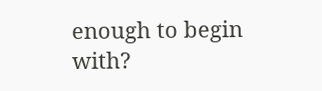enough to begin with?